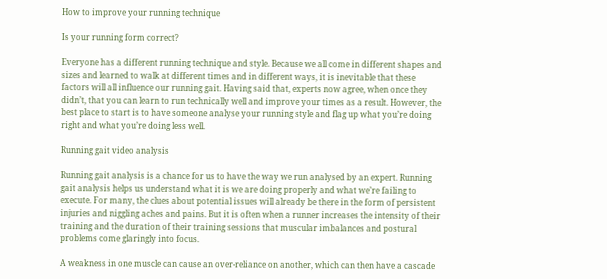How to improve your running technique

Is your running form correct?

Everyone has a different running technique and style. Because we all come in different shapes and sizes and learned to walk at different times and in different ways, it is inevitable that these factors will all influence our running gait. Having said that, experts now agree, when once they didn’t, that you can learn to run technically well and improve your times as a result. However, the best place to start is to have someone analyse your running style and flag up what you’re doing right and what you’re doing less well.

Running gait video analysis

Running gait analysis is a chance for us to have the way we run analysed by an expert. Running gait analysis helps us understand what it is we are doing properly and what we’re failing to execute. For many, the clues about potential issues will already be there in the form of persistent injuries and niggling aches and pains. But it is often when a runner increases the intensity of their training and the duration of their training sessions that muscular imbalances and postural problems come glaringly into focus.

A weakness in one muscle can cause an over-reliance on another, which can then have a cascade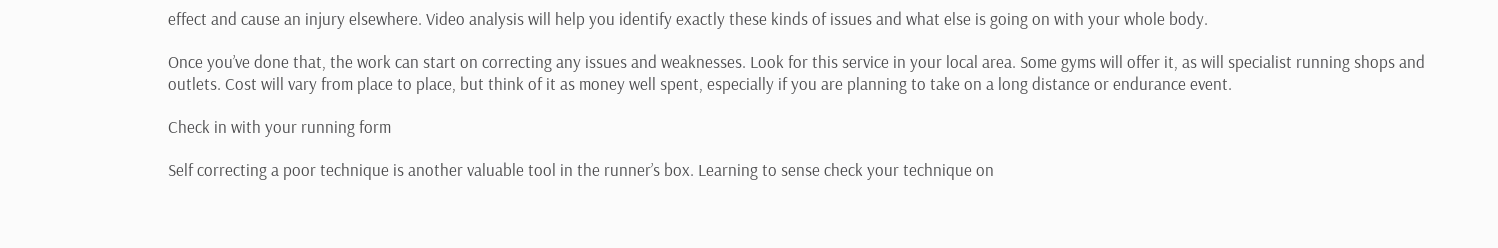effect and cause an injury elsewhere. Video analysis will help you identify exactly these kinds of issues and what else is going on with your whole body.

Once you’ve done that, the work can start on correcting any issues and weaknesses. Look for this service in your local area. Some gyms will offer it, as will specialist running shops and outlets. Cost will vary from place to place, but think of it as money well spent, especially if you are planning to take on a long distance or endurance event.

Check in with your running form

Self correcting a poor technique is another valuable tool in the runner’s box. Learning to sense check your technique on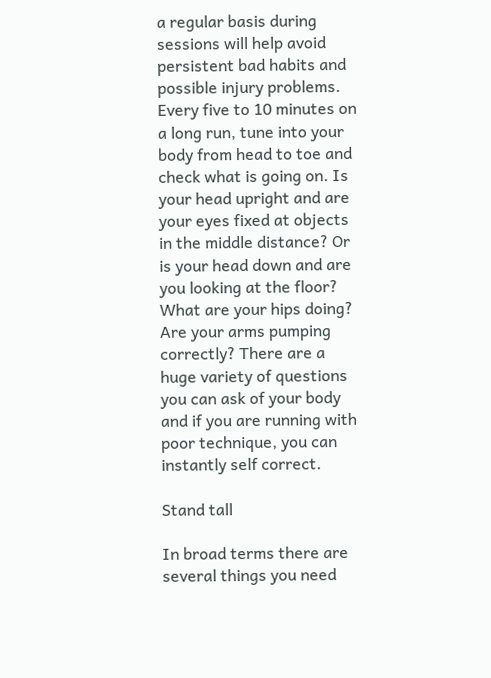a regular basis during sessions will help avoid persistent bad habits and possible injury problems. Every five to 10 minutes on a long run, tune into your body from head to toe and check what is going on. Is your head upright and are your eyes fixed at objects in the middle distance? Or is your head down and are you looking at the floor? What are your hips doing? Are your arms pumping correctly? There are a huge variety of questions you can ask of your body and if you are running with poor technique, you can instantly self correct.

Stand tall

In broad terms there are several things you need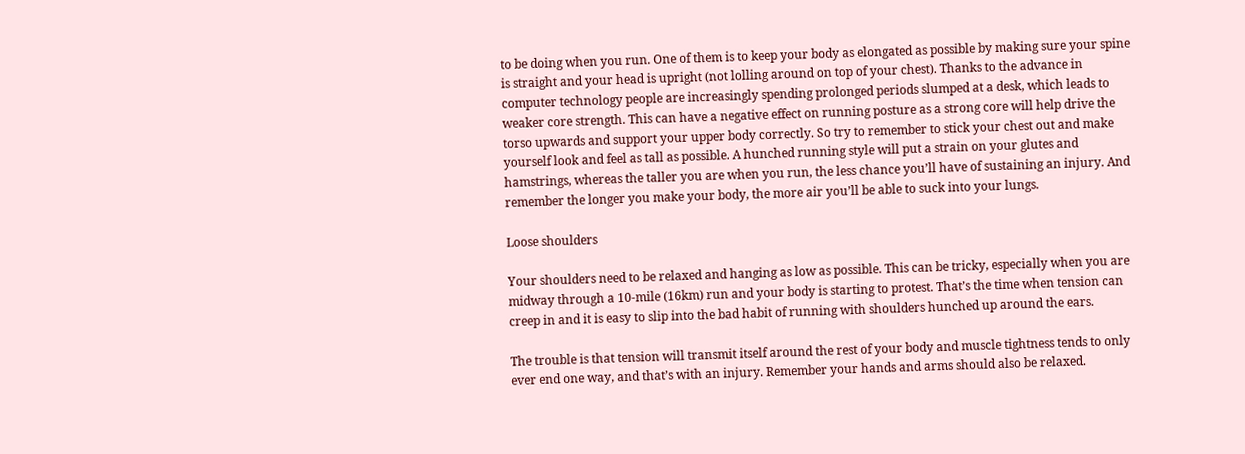to be doing when you run. One of them is to keep your body as elongated as possible by making sure your spine is straight and your head is upright (not lolling around on top of your chest). Thanks to the advance in computer technology people are increasingly spending prolonged periods slumped at a desk, which leads to weaker core strength. This can have a negative effect on running posture as a strong core will help drive the torso upwards and support your upper body correctly. So try to remember to stick your chest out and make yourself look and feel as tall as possible. A hunched running style will put a strain on your glutes and hamstrings, whereas the taller you are when you run, the less chance you’ll have of sustaining an injury. And remember the longer you make your body, the more air you’ll be able to suck into your lungs.

Loose shoulders

Your shoulders need to be relaxed and hanging as low as possible. This can be tricky, especially when you are midway through a 10-mile (16km) run and your body is starting to protest. That’s the time when tension can creep in and it is easy to slip into the bad habit of running with shoulders hunched up around the ears.

The trouble is that tension will transmit itself around the rest of your body and muscle tightness tends to only ever end one way, and that’s with an injury. Remember your hands and arms should also be relaxed.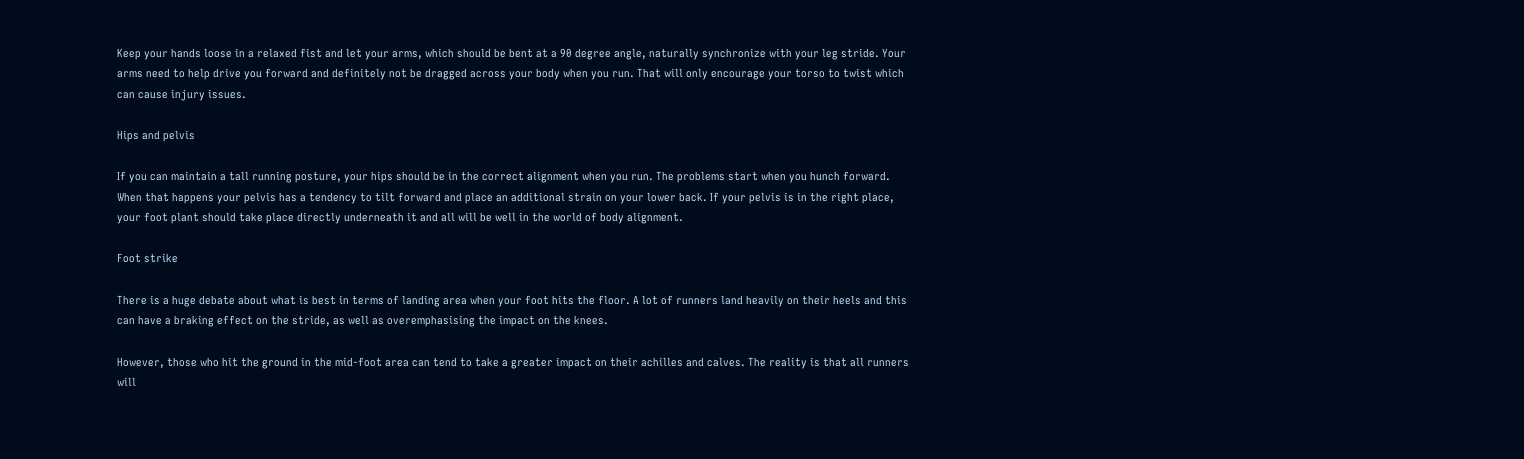Keep your hands loose in a relaxed fist and let your arms, which should be bent at a 90 degree angle, naturally synchronize with your leg stride. Your arms need to help drive you forward and definitely not be dragged across your body when you run. That will only encourage your torso to twist which can cause injury issues.

Hips and pelvis

If you can maintain a tall running posture, your hips should be in the correct alignment when you run. The problems start when you hunch forward. When that happens your pelvis has a tendency to tilt forward and place an additional strain on your lower back. If your pelvis is in the right place, your foot plant should take place directly underneath it and all will be well in the world of body alignment.

Foot strike

There is a huge debate about what is best in terms of landing area when your foot hits the floor. A lot of runners land heavily on their heels and this can have a braking effect on the stride, as well as overemphasising the impact on the knees.

However, those who hit the ground in the mid-foot area can tend to take a greater impact on their achilles and calves. The reality is that all runners will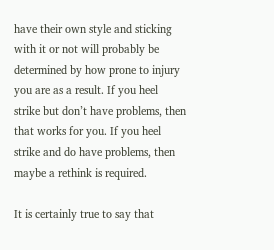have their own style and sticking with it or not will probably be determined by how prone to injury you are as a result. If you heel strike but don’t have problems, then that works for you. If you heel strike and do have problems, then maybe a rethink is required.

It is certainly true to say that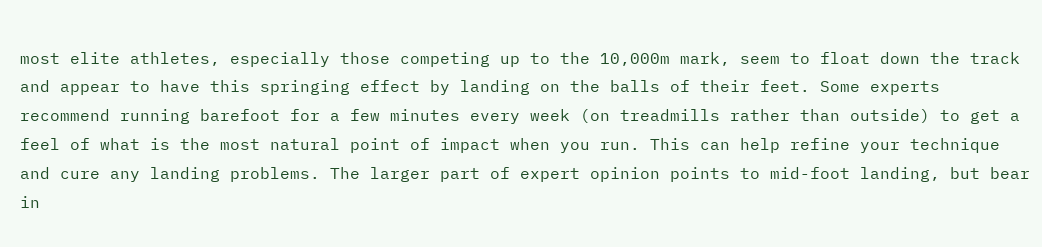most elite athletes, especially those competing up to the 10,000m mark, seem to float down the track and appear to have this springing effect by landing on the balls of their feet. Some experts recommend running barefoot for a few minutes every week (on treadmills rather than outside) to get a feel of what is the most natural point of impact when you run. This can help refine your technique and cure any landing problems. The larger part of expert opinion points to mid-foot landing, but bear in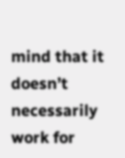mind that it doesn’t necessarily work for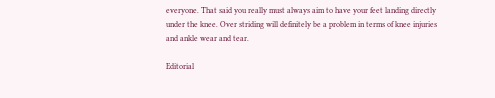everyone. That said you really must always aim to have your feet landing directly under the knee. Over striding will definitely be a problem in terms of knee injuries and ankle wear and tear.

Editorial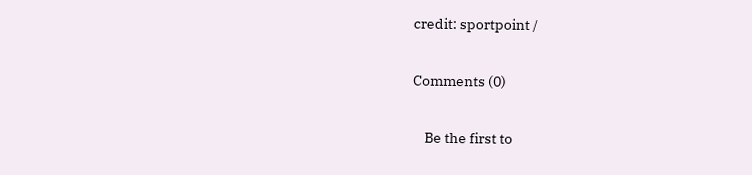credit: sportpoint /

Comments (0)

    Be the first to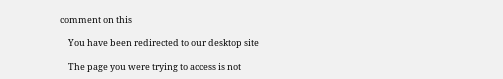comment on this

    You have been redirected to our desktop site

    The page you were trying to access is not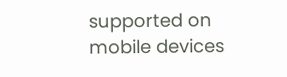supported on mobile devices